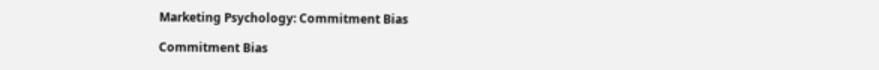Marketing Psychology: Commitment Bias

Commitment Bias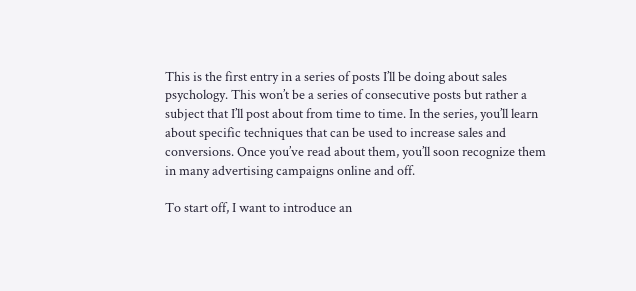This is the first entry in a series of posts I’ll be doing about sales psychology. This won’t be a series of consecutive posts but rather a subject that I’ll post about from time to time. In the series, you’ll learn about specific techniques that can be used to increase sales and conversions. Once you’ve read about them, you’ll soon recognize them in many advertising campaigns online and off.

To start off, I want to introduce an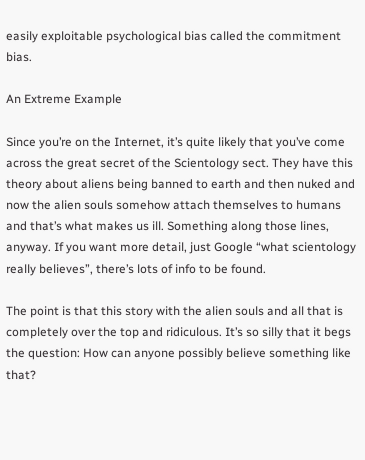easily exploitable psychological bias called the commitment bias.

An Extreme Example

Since you’re on the Internet, it’s quite likely that you’ve come across the great secret of the Scientology sect. They have this theory about aliens being banned to earth and then nuked and now the alien souls somehow attach themselves to humans and that’s what makes us ill. Something along those lines, anyway. If you want more detail, just Google “what scientology really believes”, there’s lots of info to be found.

The point is that this story with the alien souls and all that is completely over the top and ridiculous. It’s so silly that it begs the question: How can anyone possibly believe something like that?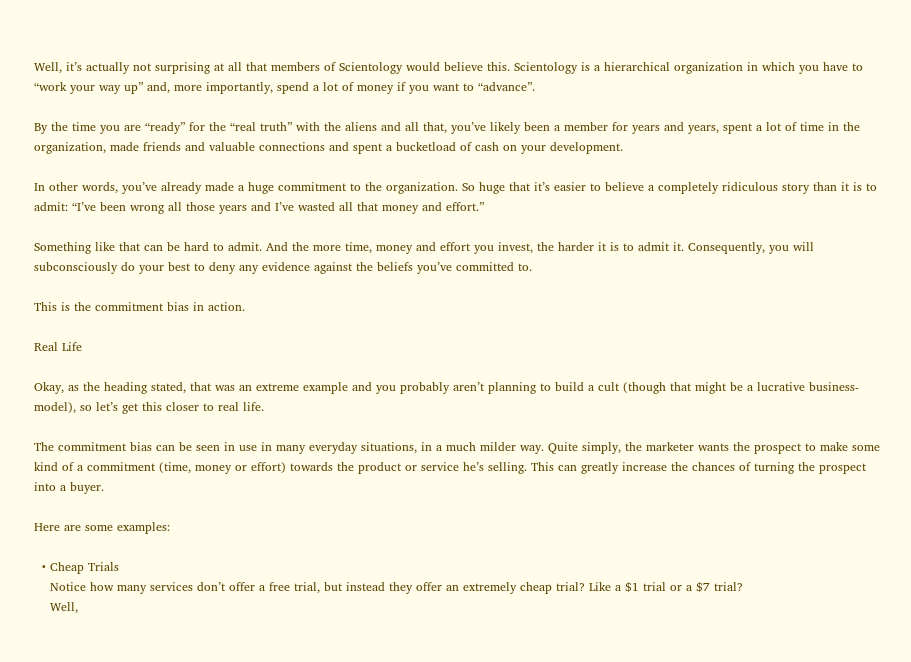Well, it’s actually not surprising at all that members of Scientology would believe this. Scientology is a hierarchical organization in which you have to “work your way up” and, more importantly, spend a lot of money if you want to “advance”.

By the time you are “ready” for the “real truth” with the aliens and all that, you’ve likely been a member for years and years, spent a lot of time in the organization, made friends and valuable connections and spent a bucketload of cash on your development.

In other words, you’ve already made a huge commitment to the organization. So huge that it’s easier to believe a completely ridiculous story than it is to admit: “I’ve been wrong all those years and I’ve wasted all that money and effort.”

Something like that can be hard to admit. And the more time, money and effort you invest, the harder it is to admit it. Consequently, you will subconsciously do your best to deny any evidence against the beliefs you’ve committed to.

This is the commitment bias in action.

Real Life

Okay, as the heading stated, that was an extreme example and you probably aren’t planning to build a cult (though that might be a lucrative business-model), so let’s get this closer to real life.

The commitment bias can be seen in use in many everyday situations, in a much milder way. Quite simply, the marketer wants the prospect to make some kind of a commitment (time, money or effort) towards the product or service he’s selling. This can greatly increase the chances of turning the prospect into a buyer.

Here are some examples:

  • Cheap Trials
    Notice how many services don’t offer a free trial, but instead they offer an extremely cheap trial? Like a $1 trial or a $7 trial?
    Well,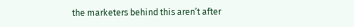the marketers behind this aren’t after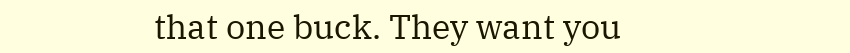that one buck. They want you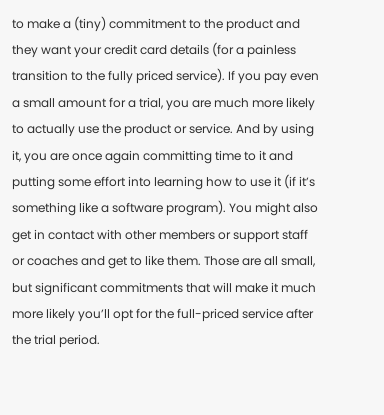to make a (tiny) commitment to the product and they want your credit card details (for a painless transition to the fully priced service). If you pay even a small amount for a trial, you are much more likely to actually use the product or service. And by using it, you are once again committing time to it and putting some effort into learning how to use it (if it’s something like a software program). You might also get in contact with other members or support staff or coaches and get to like them. Those are all small, but significant commitments that will make it much more likely you’ll opt for the full-priced service after the trial period.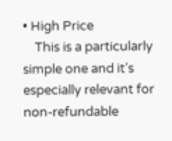• High Price
    This is a particularly simple one and it’s especially relevant for non-refundable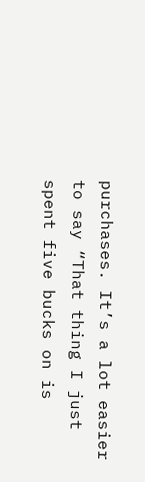purchases. It’s a lot easier to say “That thing I just spent five bucks on is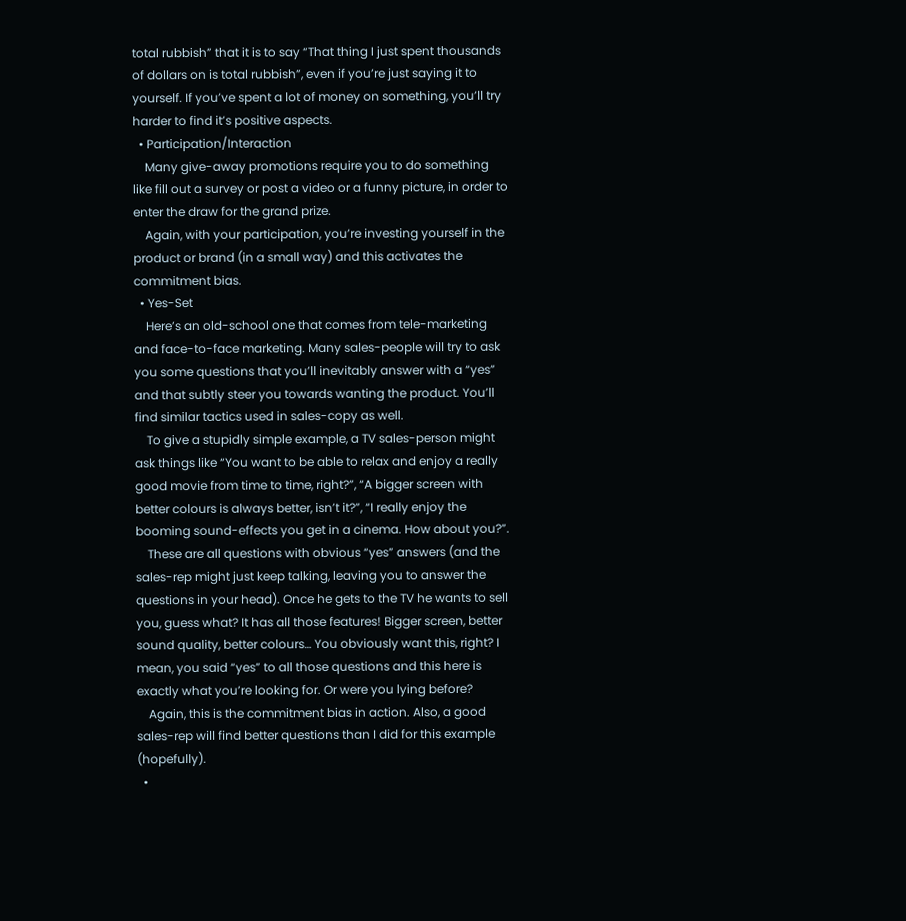total rubbish” that it is to say “That thing I just spent thousands of dollars on is total rubbish”, even if you’re just saying it to yourself. If you’ve spent a lot of money on something, you’ll try harder to find it’s positive aspects.
  • Participation/Interaction
    Many give-away promotions require you to do something like fill out a survey or post a video or a funny picture, in order to enter the draw for the grand prize.
    Again, with your participation, you’re investing yourself in the product or brand (in a small way) and this activates the commitment bias.
  • Yes-Set
    Here’s an old-school one that comes from tele-marketing and face-to-face marketing. Many sales-people will try to ask you some questions that you’ll inevitably answer with a “yes” and that subtly steer you towards wanting the product. You’ll find similar tactics used in sales-copy as well.
    To give a stupidly simple example, a TV sales-person might ask things like “You want to be able to relax and enjoy a really good movie from time to time, right?”, “A bigger screen with better colours is always better, isn’t it?”, “I really enjoy the booming sound-effects you get in a cinema. How about you?”.
    These are all questions with obvious “yes” answers (and the sales-rep might just keep talking, leaving you to answer the questions in your head). Once he gets to the TV he wants to sell you, guess what? It has all those features! Bigger screen, better sound quality, better colours… You obviously want this, right? I mean, you said “yes” to all those questions and this here is exactly what you’re looking for. Or were you lying before?
    Again, this is the commitment bias in action. Also, a good sales-rep will find better questions than I did for this example (hopefully).
  •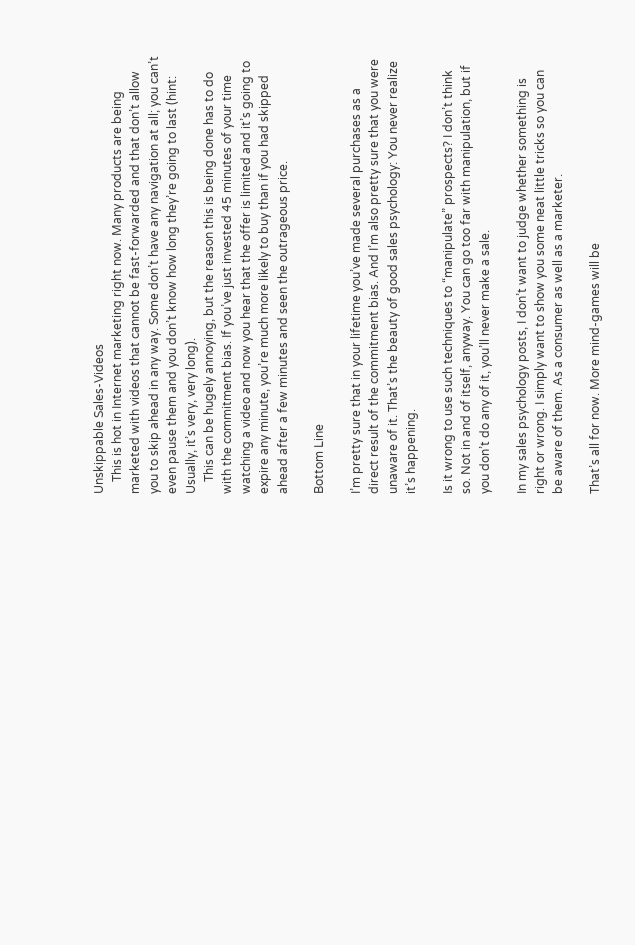Unskippable Sales-Videos
    This is hot in Internet marketing right now. Many products are being marketed with videos that cannot be fast-forwarded and that don’t allow you to skip ahead in any way. Some don’t have any navigation at all; you can’t even pause them and you don’t know how long they’re going to last (hint: Usually, it’s very, very long).
    This can be hugely annoying, but the reason this is being done has to do with the commitment bias. If you’ve just invested 45 minutes of your time watching a video and now you hear that the offer is limited and it’s going to expire any minute, you’re much more likely to buy than if you had skipped ahead after a few minutes and seen the outrageous price.

Bottom Line

I’m pretty sure that in your lifetime you’ve made several purchases as a direct result of the commitment bias. And I’m also pretty sure that you were unaware of it. That’s the beauty of good sales psychology: You never realize it’s happening.

Is it wrong to use such techniques to “manipulate” prospects? I don’t think so. Not in and of itself, anyway. You can go too far with manipulation, but if you don’t do any of it, you’ll never make a sale.

In my sales psychology posts, I don’t want to judge whether something is right or wrong. I simply want to show you some neat little tricks so you can be aware of them. As a consumer as well as a marketer.

That’s all for now. More mind-games will be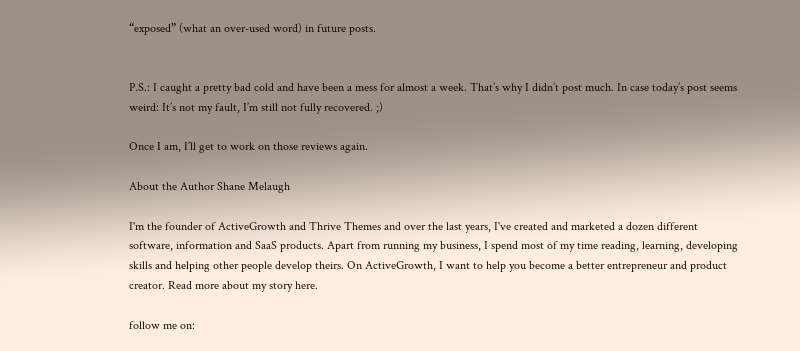“exposed” (what an over-used word) in future posts.


P.S.: I caught a pretty bad cold and have been a mess for almost a week. That’s why I didn’t post much. In case today’s post seems weird: It’s not my fault, I’m still not fully recovered. ;)

Once I am, I’ll get to work on those reviews again.

About the Author Shane Melaugh

I'm the founder of ActiveGrowth and Thrive Themes and over the last years, I've created and marketed a dozen different software, information and SaaS products. Apart from running my business, I spend most of my time reading, learning, developing skills and helping other people develop theirs. On ActiveGrowth, I want to help you become a better entrepreneur and product creator. Read more about my story here.

follow me on: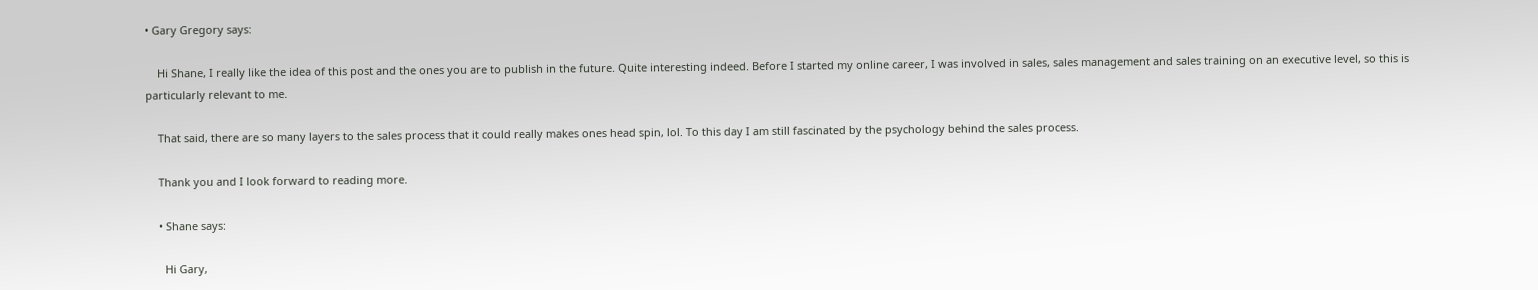• Gary Gregory says:

    Hi Shane, I really like the idea of this post and the ones you are to publish in the future. Quite interesting indeed. Before I started my online career, I was involved in sales, sales management and sales training on an executive level, so this is particularly relevant to me.

    That said, there are so many layers to the sales process that it could really makes ones head spin, lol. To this day I am still fascinated by the psychology behind the sales process.

    Thank you and I look forward to reading more.

    • Shane says:

      Hi Gary,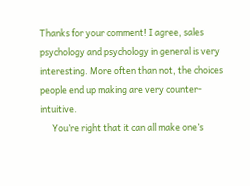Thanks for your comment! I agree, sales psychology and psychology in general is very interesting. More often than not, the choices people end up making are very counter-intuitive.
      You’re right that it can all make one’s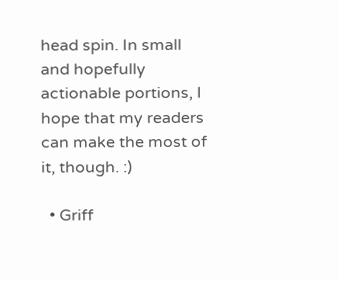head spin. In small and hopefully actionable portions, I hope that my readers can make the most of it, though. :)

  • Griff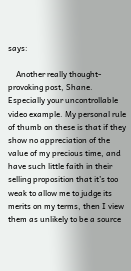says:

    Another really thought-provoking post, Shane. Especially your uncontrollable video example. My personal rule of thumb on these is that if they show no appreciation of the value of my precious time, and have such little faith in their selling proposition that it’s too weak to allow me to judge its merits on my terms, then I view them as unlikely to be a source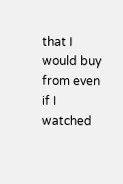that I would buy from even if I watched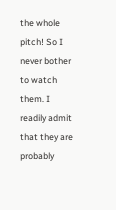the whole pitch! So I never bother to watch them. I readily admit that they are probably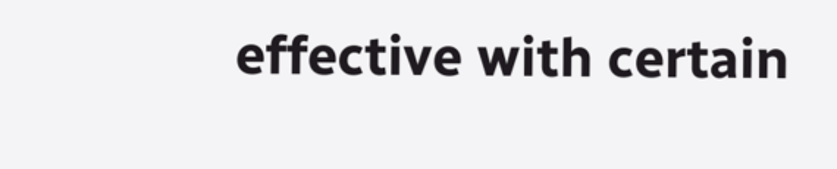effective with certain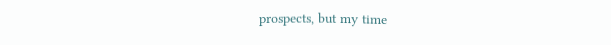prospects, but my time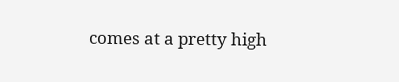comes at a pretty high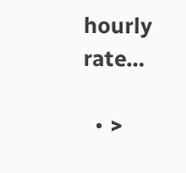hourly rate…

  • >